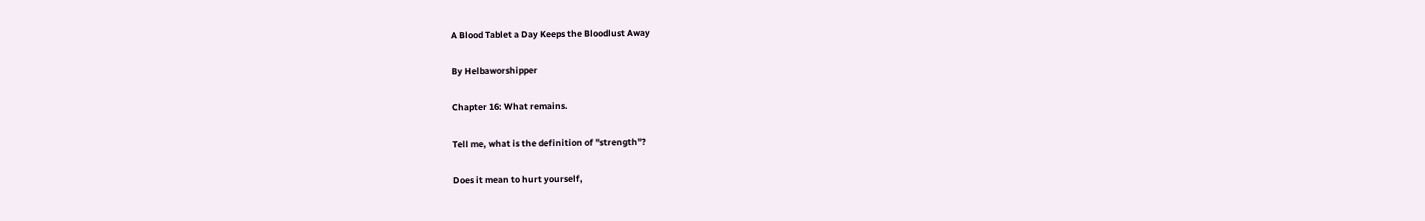A Blood Tablet a Day Keeps the Bloodlust Away

By Helbaworshipper

Chapter 16: What remains.

Tell me, what is the definition of "strength"?

Does it mean to hurt yourself,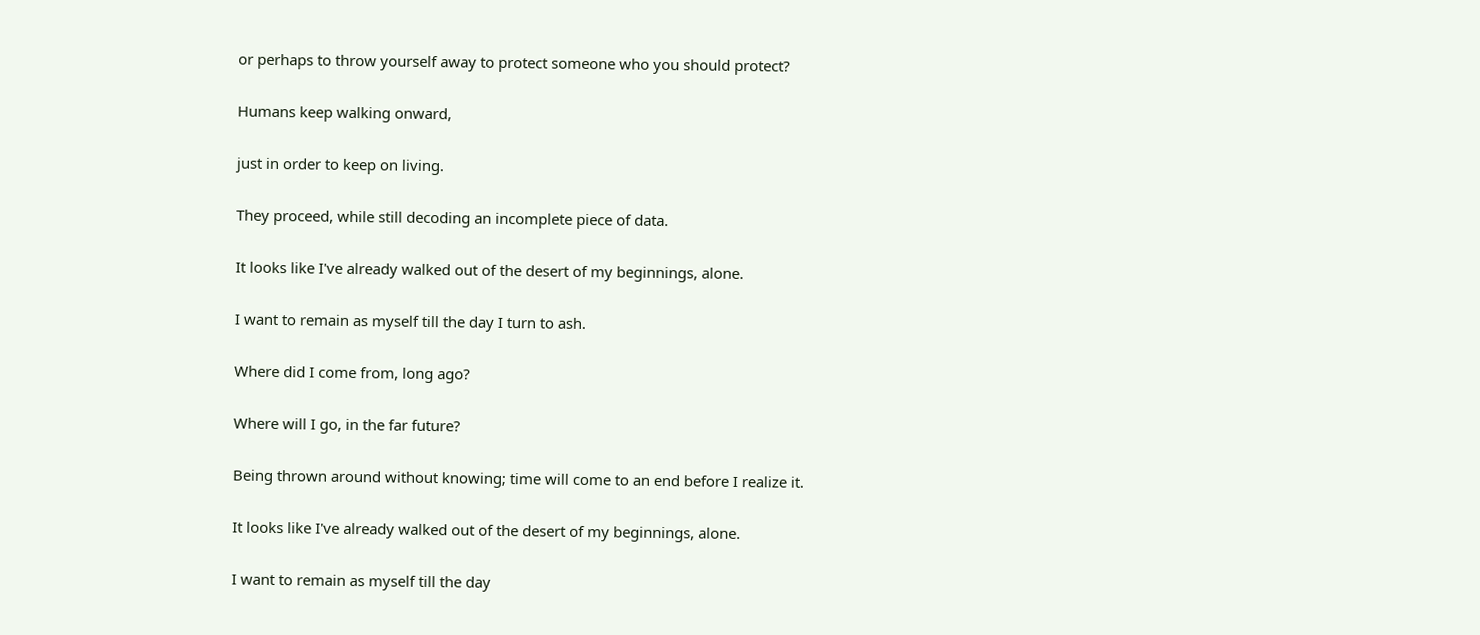or perhaps to throw yourself away to protect someone who you should protect?

Humans keep walking onward,

just in order to keep on living.

They proceed, while still decoding an incomplete piece of data.

It looks like I've already walked out of the desert of my beginnings, alone.

I want to remain as myself till the day I turn to ash.

Where did I come from, long ago?

Where will I go, in the far future?

Being thrown around without knowing; time will come to an end before I realize it.

It looks like I've already walked out of the desert of my beginnings, alone.

I want to remain as myself till the day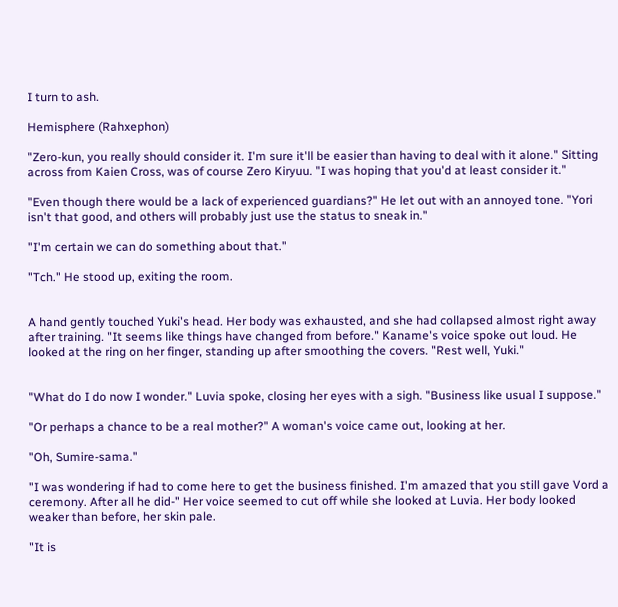I turn to ash.

Hemisphere (Rahxephon)

"Zero-kun, you really should consider it. I'm sure it'll be easier than having to deal with it alone." Sitting across from Kaien Cross, was of course Zero Kiryuu. "I was hoping that you'd at least consider it."

"Even though there would be a lack of experienced guardians?" He let out with an annoyed tone. "Yori isn't that good, and others will probably just use the status to sneak in."

"I'm certain we can do something about that."

"Tch." He stood up, exiting the room.


A hand gently touched Yuki's head. Her body was exhausted, and she had collapsed almost right away after training. "It seems like things have changed from before." Kaname's voice spoke out loud. He looked at the ring on her finger, standing up after smoothing the covers. "Rest well, Yuki."


"What do I do now I wonder." Luvia spoke, closing her eyes with a sigh. "Business like usual I suppose."

"Or perhaps a chance to be a real mother?" A woman's voice came out, looking at her.

"Oh, Sumire-sama."

"I was wondering if had to come here to get the business finished. I'm amazed that you still gave Vord a ceremony. After all he did-" Her voice seemed to cut off while she looked at Luvia. Her body looked weaker than before, her skin pale.

"It is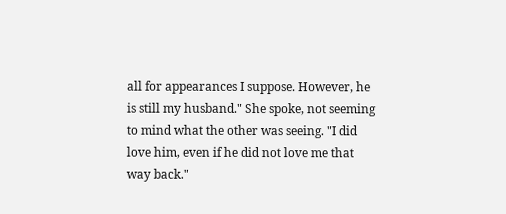all for appearances I suppose. However, he is still my husband." She spoke, not seeming to mind what the other was seeing. "I did love him, even if he did not love me that way back."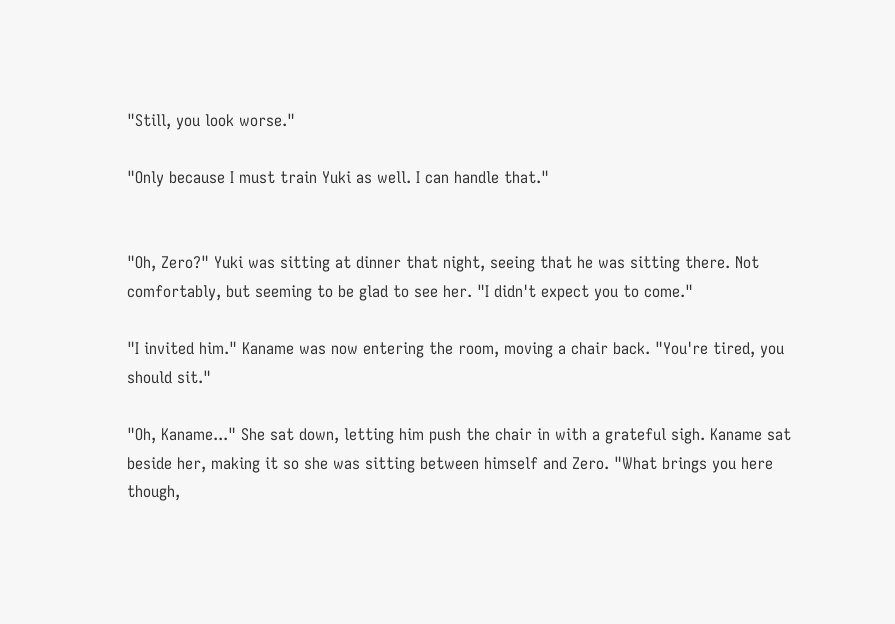"Still, you look worse."

"Only because I must train Yuki as well. I can handle that."


"Oh, Zero?" Yuki was sitting at dinner that night, seeing that he was sitting there. Not comfortably, but seeming to be glad to see her. "I didn't expect you to come."

"I invited him." Kaname was now entering the room, moving a chair back. "You're tired, you should sit."

"Oh, Kaname..." She sat down, letting him push the chair in with a grateful sigh. Kaname sat beside her, making it so she was sitting between himself and Zero. "What brings you here though,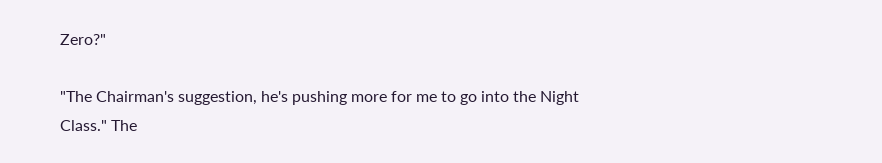Zero?"

"The Chairman's suggestion, he's pushing more for me to go into the Night Class." The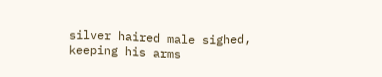silver haired male sighed, keeping his arms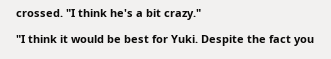crossed. "I think he's a bit crazy."

"I think it would be best for Yuki. Despite the fact you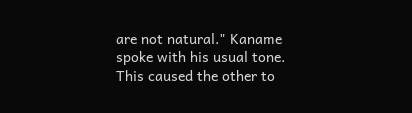are not natural." Kaname spoke with his usual tone. This caused the other to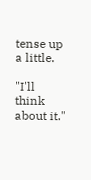tense up a little.

"I'll think about it."